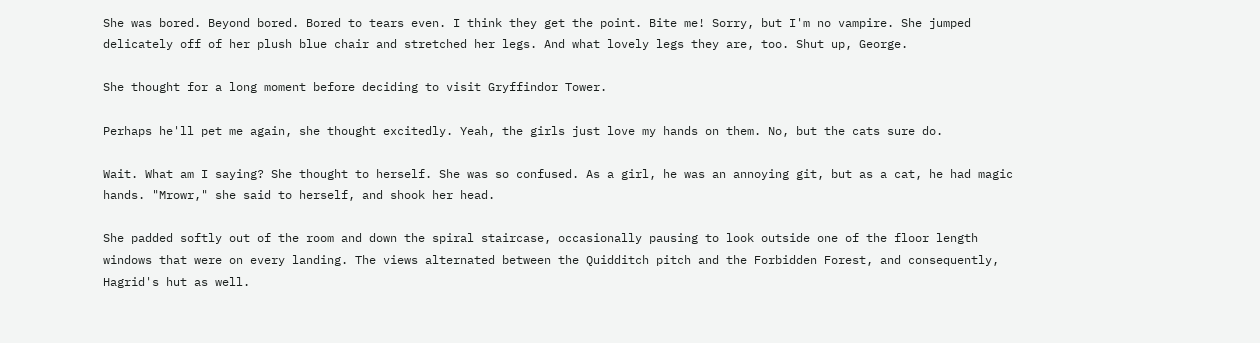She was bored. Beyond bored. Bored to tears even. I think they get the point. Bite me! Sorry, but I'm no vampire. She jumped delicately off of her plush blue chair and stretched her legs. And what lovely legs they are, too. Shut up, George.

She thought for a long moment before deciding to visit Gryffindor Tower.

Perhaps he'll pet me again, she thought excitedly. Yeah, the girls just love my hands on them. No, but the cats sure do.

Wait. What am I saying? She thought to herself. She was so confused. As a girl, he was an annoying git, but as a cat, he had magic hands. "Mrowr," she said to herself, and shook her head.

She padded softly out of the room and down the spiral staircase, occasionally pausing to look outside one of the floor length windows that were on every landing. The views alternated between the Quidditch pitch and the Forbidden Forest, and consequently, Hagrid's hut as well.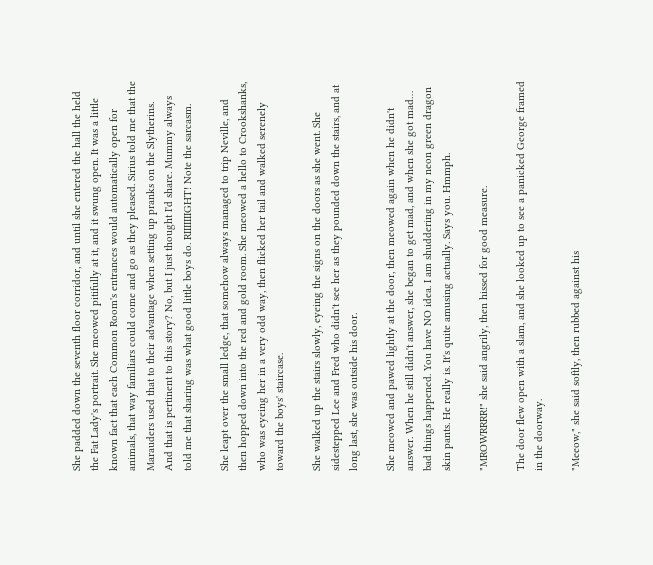She padded down the seventh floor corridor, and until she entered the hall the held the Fat Lady's portrait. She meowed pitifully at it, and it swung open. It was a little known fact that each Common Room's entrances would automatically open for animals, that way familiars could come and go as they pleased. Sirius told me that the Marauders used that to their advantage when setting up pranks on the Slytherins. And that is pertinent to this story? No, but I just thought I'd share. Mummy always told me that sharing was what good little boys do. RIIIIIIIGHT! Note the sarcasm.

She leapt over the small ledge, that somehow always managed to trip Neville, and then hopped down into the red and gold room. She meowed a hello to Crookshanks, who was eyeing her in a very odd way, then flicked her tail and walked serenely toward the boys' staircase.

She walked up the stairs slowly, eyeing the signs on the doors as she went. She sidestepped Lee and Fred who didn't see her as they pounded down the stairs, and at long last, she was outside his door.

She meowed and pawed lightly at the door, then meowed again when he didn't answer. When he still didn't answer, she began to get mad, and when she got mad… bad things happened. You have NO idea. I am shuddering in my neon green dragon skin pants. He really is. It's quite amusing actually. Says you. Hmmph.

"MROWRRRR!" she said angrily, then hissed for good measure.

The door flew open with a slam, and she looked up to see a panicked George framed in the doorway.

"Meeow," she said softly, then rubbed against his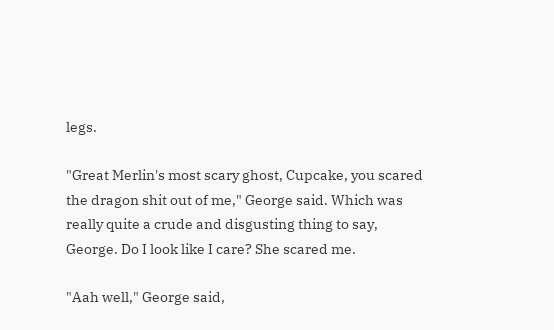legs.

"Great Merlin's most scary ghost, Cupcake, you scared the dragon shit out of me," George said. Which was really quite a crude and disgusting thing to say, George. Do I look like I care? She scared me.

"Aah well," George said,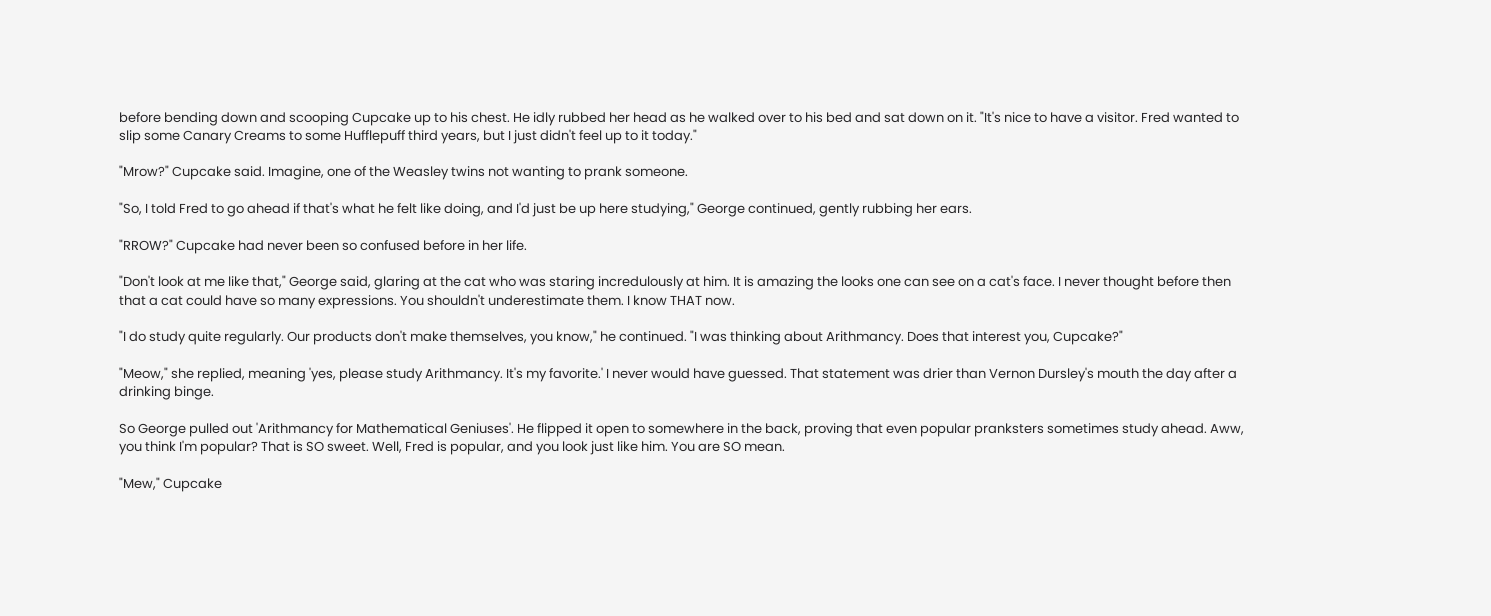before bending down and scooping Cupcake up to his chest. He idly rubbed her head as he walked over to his bed and sat down on it. "It's nice to have a visitor. Fred wanted to slip some Canary Creams to some Hufflepuff third years, but I just didn't feel up to it today."

"Mrow?" Cupcake said. Imagine, one of the Weasley twins not wanting to prank someone.

"So, I told Fred to go ahead if that's what he felt like doing, and I'd just be up here studying," George continued, gently rubbing her ears.

"RROW?" Cupcake had never been so confused before in her life.

"Don't look at me like that," George said, glaring at the cat who was staring incredulously at him. It is amazing the looks one can see on a cat's face. I never thought before then that a cat could have so many expressions. You shouldn't underestimate them. I know THAT now.

"I do study quite regularly. Our products don't make themselves, you know," he continued. "I was thinking about Arithmancy. Does that interest you, Cupcake?"

"Meow," she replied, meaning 'yes, please study Arithmancy. It's my favorite.' I never would have guessed. That statement was drier than Vernon Dursley's mouth the day after a drinking binge.

So George pulled out 'Arithmancy for Mathematical Geniuses'. He flipped it open to somewhere in the back, proving that even popular pranksters sometimes study ahead. Aww, you think I'm popular? That is SO sweet. Well, Fred is popular, and you look just like him. You are SO mean.

"Mew," Cupcake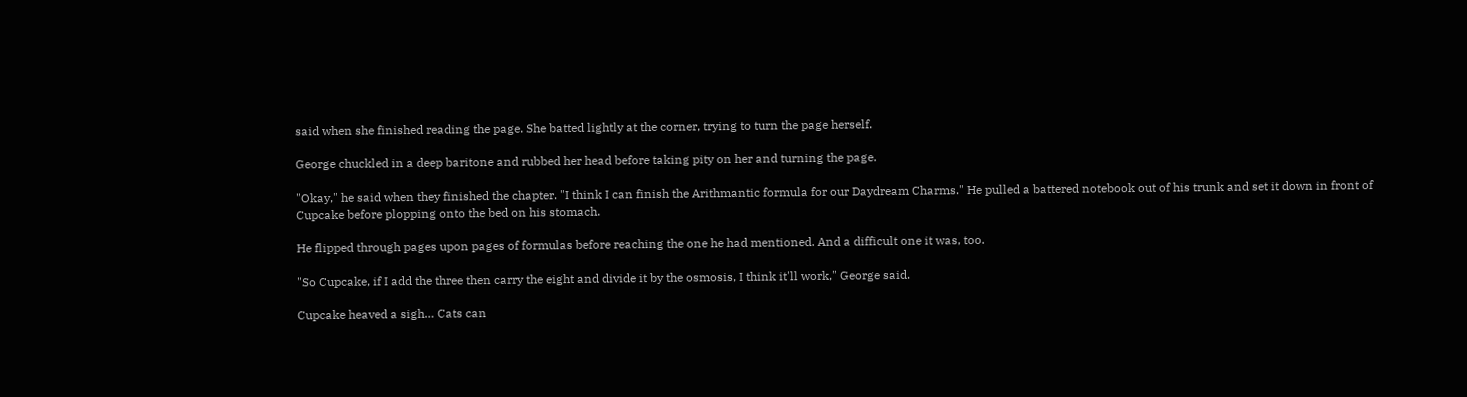said when she finished reading the page. She batted lightly at the corner, trying to turn the page herself.

George chuckled in a deep baritone and rubbed her head before taking pity on her and turning the page.

"Okay," he said when they finished the chapter. "I think I can finish the Arithmantic formula for our Daydream Charms." He pulled a battered notebook out of his trunk and set it down in front of Cupcake before plopping onto the bed on his stomach.

He flipped through pages upon pages of formulas before reaching the one he had mentioned. And a difficult one it was, too.

"So Cupcake, if I add the three then carry the eight and divide it by the osmosis, I think it'll work," George said.

Cupcake heaved a sigh… Cats can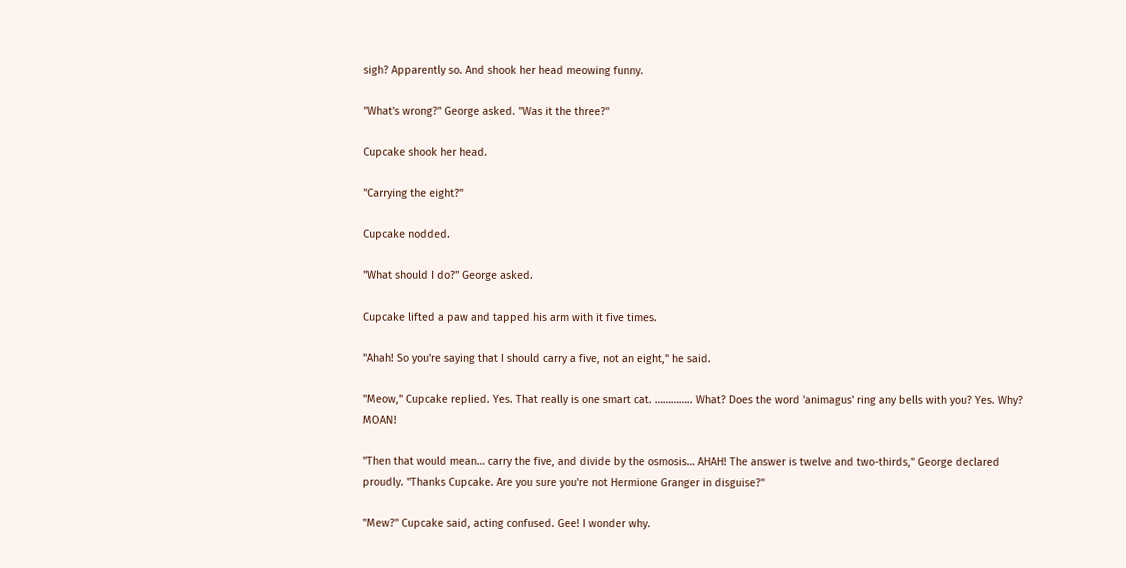sigh? Apparently so. And shook her head meowing funny.

"What's wrong?" George asked. "Was it the three?"

Cupcake shook her head.

"Carrying the eight?"

Cupcake nodded.

"What should I do?" George asked.

Cupcake lifted a paw and tapped his arm with it five times.

"Ahah! So you're saying that I should carry a five, not an eight," he said.

"Meow," Cupcake replied. Yes. That really is one smart cat. ………….. What? Does the word 'animagus' ring any bells with you? Yes. Why? MOAN!

"Then that would mean… carry the five, and divide by the osmosis… AHAH! The answer is twelve and two-thirds," George declared proudly. "Thanks Cupcake. Are you sure you're not Hermione Granger in disguise?"

"Mew?" Cupcake said, acting confused. Gee! I wonder why.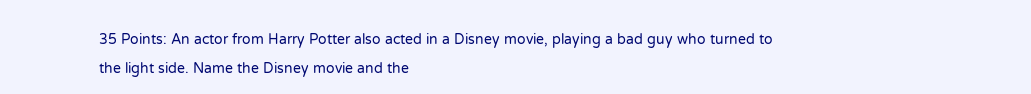35 Points: An actor from Harry Potter also acted in a Disney movie, playing a bad guy who turned to the light side. Name the Disney movie and the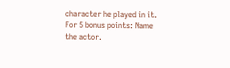character he played in it. For 5 bonus points: Name the actor.